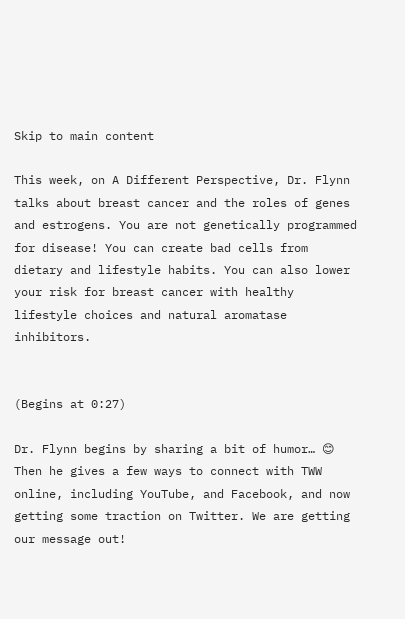Skip to main content

This week, on A Different Perspective, Dr. Flynn talks about breast cancer and the roles of genes and estrogens. You are not genetically programmed for disease! You can create bad cells from dietary and lifestyle habits. You can also lower your risk for breast cancer with healthy lifestyle choices and natural aromatase inhibitors.


(Begins at 0:27)

Dr. Flynn begins by sharing a bit of humor… 😊 Then he gives a few ways to connect with TWW online, including YouTube, and Facebook, and now getting some traction on Twitter. We are getting our message out!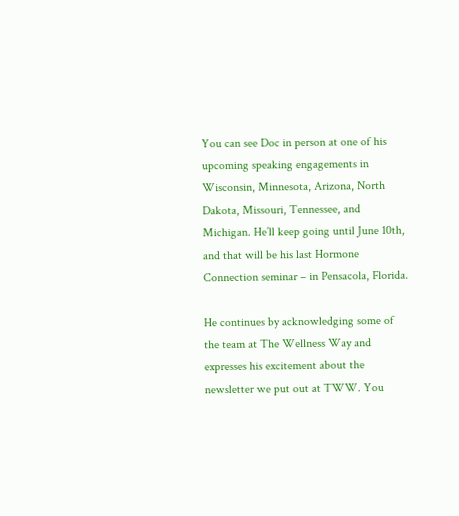You can see Doc in person at one of his upcoming speaking engagements in Wisconsin, Minnesota, Arizona, North Dakota, Missouri, Tennessee, and Michigan. He’ll keep going until June 10th, and that will be his last Hormone Connection seminar – in Pensacola, Florida.

He continues by acknowledging some of the team at The Wellness Way and expresses his excitement about the newsletter we put out at TWW. You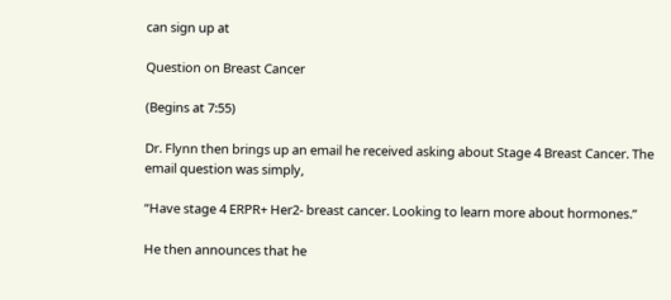can sign up at

Question on Breast Cancer

(Begins at 7:55)

Dr. Flynn then brings up an email he received asking about Stage 4 Breast Cancer. The email question was simply,

“Have stage 4 ERPR+ Her2- breast cancer. Looking to learn more about hormones.”

He then announces that he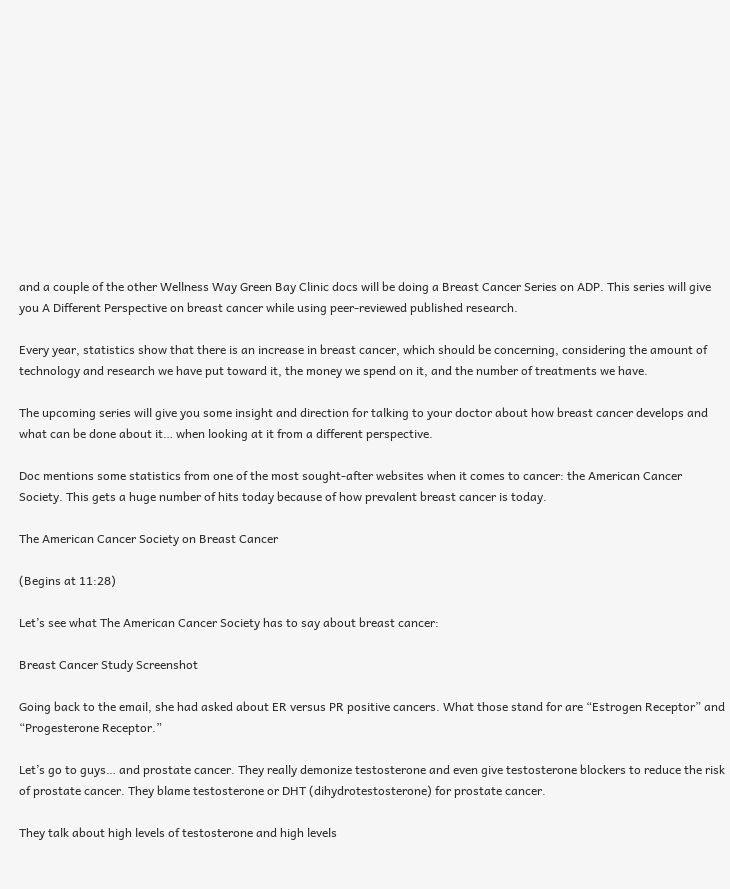and a couple of the other Wellness Way Green Bay Clinic docs will be doing a Breast Cancer Series on ADP. This series will give you A Different Perspective on breast cancer while using peer-reviewed published research.

Every year, statistics show that there is an increase in breast cancer, which should be concerning, considering the amount of technology and research we have put toward it, the money we spend on it, and the number of treatments we have.

The upcoming series will give you some insight and direction for talking to your doctor about how breast cancer develops and what can be done about it… when looking at it from a different perspective.

Doc mentions some statistics from one of the most sought-after websites when it comes to cancer: the American Cancer Society. This gets a huge number of hits today because of how prevalent breast cancer is today.

The American Cancer Society on Breast Cancer

(Begins at 11:28)

Let’s see what The American Cancer Society has to say about breast cancer:

Breast Cancer Study Screenshot

Going back to the email, she had asked about ER versus PR positive cancers. What those stand for are “Estrogen Receptor” and “Progesterone Receptor.”

Let’s go to guys… and prostate cancer. They really demonize testosterone and even give testosterone blockers to reduce the risk of prostate cancer. They blame testosterone or DHT (dihydrotestosterone) for prostate cancer.

They talk about high levels of testosterone and high levels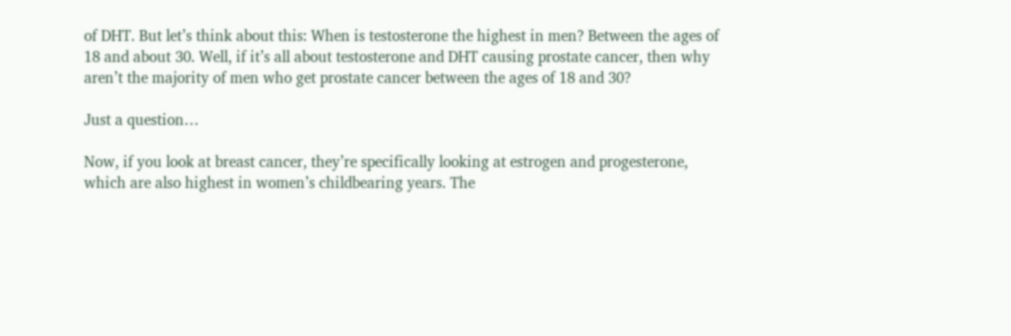of DHT. But let’s think about this: When is testosterone the highest in men? Between the ages of 18 and about 30. Well, if it’s all about testosterone and DHT causing prostate cancer, then why aren’t the majority of men who get prostate cancer between the ages of 18 and 30?

Just a question…

Now, if you look at breast cancer, they’re specifically looking at estrogen and progesterone, which are also highest in women’s childbearing years. The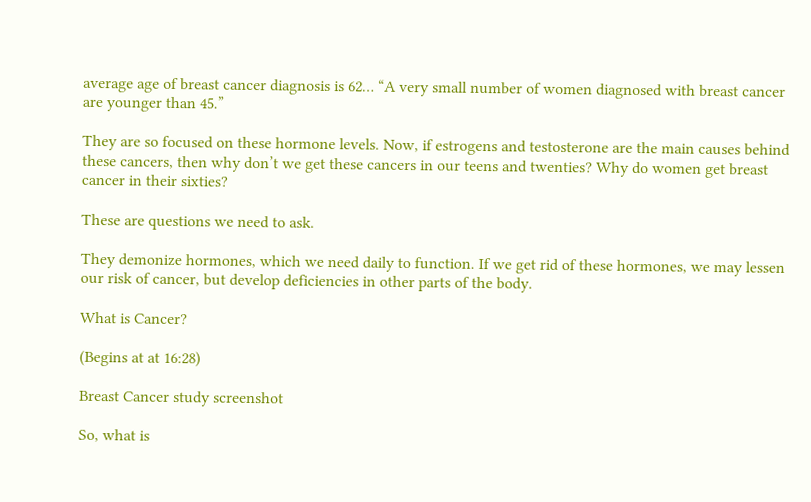average age of breast cancer diagnosis is 62… “A very small number of women diagnosed with breast cancer are younger than 45.”

They are so focused on these hormone levels. Now, if estrogens and testosterone are the main causes behind these cancers, then why don’t we get these cancers in our teens and twenties? Why do women get breast cancer in their sixties?

These are questions we need to ask.

They demonize hormones, which we need daily to function. If we get rid of these hormones, we may lessen our risk of cancer, but develop deficiencies in other parts of the body.

What is Cancer?

(Begins at at 16:28)

Breast Cancer study screenshot

So, what is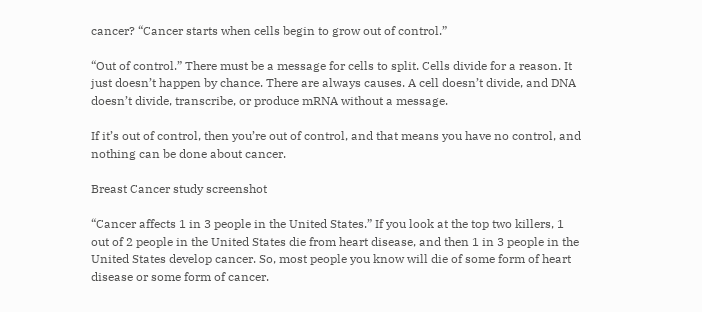cancer? “Cancer starts when cells begin to grow out of control.”

“Out of control.” There must be a message for cells to split. Cells divide for a reason. It just doesn’t happen by chance. There are always causes. A cell doesn’t divide, and DNA doesn’t divide, transcribe, or produce mRNA without a message.

If it’s out of control, then you’re out of control, and that means you have no control, and nothing can be done about cancer.

Breast Cancer study screenshot

“Cancer affects 1 in 3 people in the United States.” If you look at the top two killers, 1 out of 2 people in the United States die from heart disease, and then 1 in 3 people in the United States develop cancer. So, most people you know will die of some form of heart disease or some form of cancer.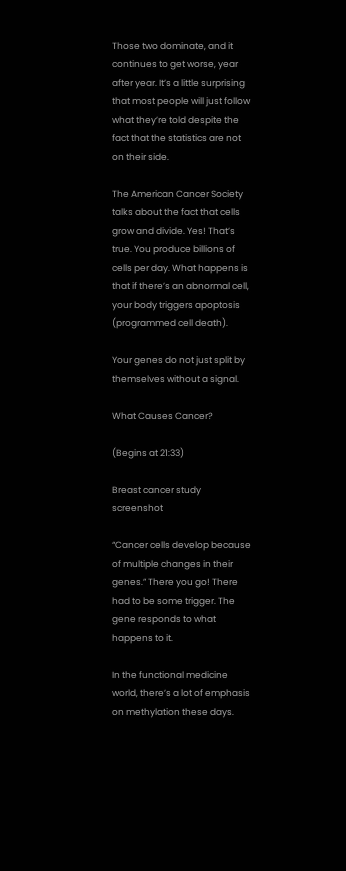Those two dominate, and it continues to get worse, year after year. It’s a little surprising that most people will just follow what they’re told despite the fact that the statistics are not on their side.

The American Cancer Society talks about the fact that cells grow and divide. Yes! That’s true. You produce billions of cells per day. What happens is that if there’s an abnormal cell, your body triggers apoptosis (programmed cell death).

Your genes do not just split by themselves without a signal.

What Causes Cancer?

(Begins at 21:33)

Breast cancer study screenshot

“Cancer cells develop because of multiple changes in their genes.” There you go! There had to be some trigger. The gene responds to what happens to it.

In the functional medicine world, there’s a lot of emphasis on methylation these days.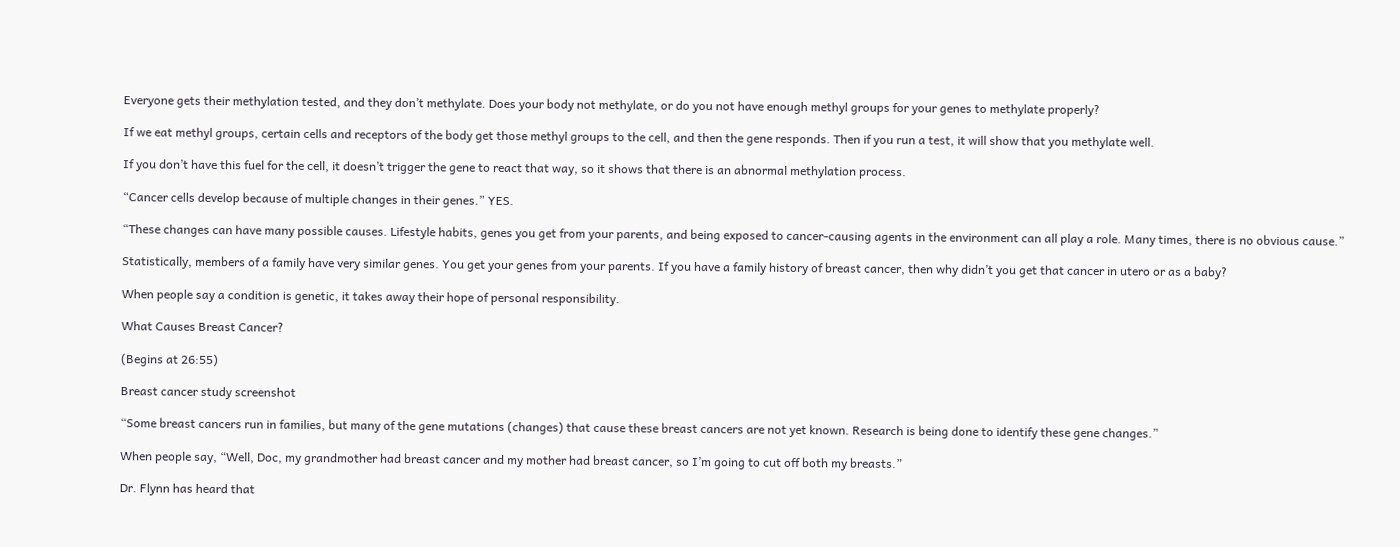Everyone gets their methylation tested, and they don’t methylate. Does your body not methylate, or do you not have enough methyl groups for your genes to methylate properly?

If we eat methyl groups, certain cells and receptors of the body get those methyl groups to the cell, and then the gene responds. Then if you run a test, it will show that you methylate well.

If you don’t have this fuel for the cell, it doesn’t trigger the gene to react that way, so it shows that there is an abnormal methylation process.

“Cancer cells develop because of multiple changes in their genes.” YES.

“These changes can have many possible causes. Lifestyle habits, genes you get from your parents, and being exposed to cancer-causing agents in the environment can all play a role. Many times, there is no obvious cause.”

Statistically, members of a family have very similar genes. You get your genes from your parents. If you have a family history of breast cancer, then why didn’t you get that cancer in utero or as a baby?

When people say a condition is genetic, it takes away their hope of personal responsibility.

What Causes Breast Cancer?

(Begins at 26:55)

Breast cancer study screenshot

“Some breast cancers run in families, but many of the gene mutations (changes) that cause these breast cancers are not yet known. Research is being done to identify these gene changes.”

When people say, “Well, Doc, my grandmother had breast cancer and my mother had breast cancer, so I’m going to cut off both my breasts.”

Dr. Flynn has heard that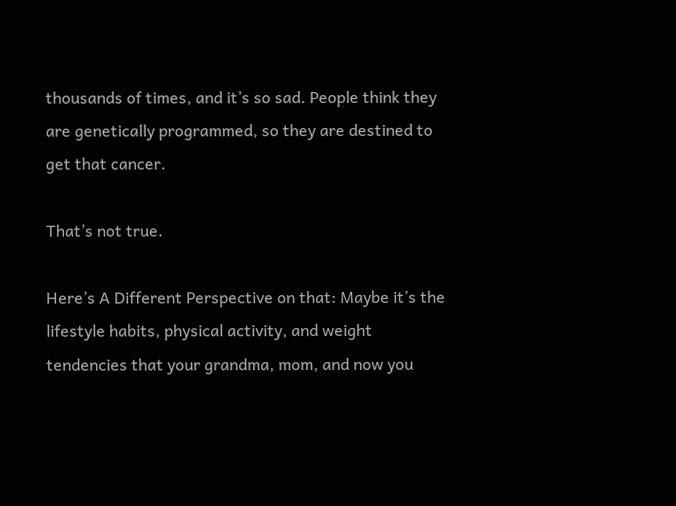thousands of times, and it’s so sad. People think they are genetically programmed, so they are destined to get that cancer.

That’s not true.

Here’s A Different Perspective on that: Maybe it’s the lifestyle habits, physical activity, and weight tendencies that your grandma, mom, and now you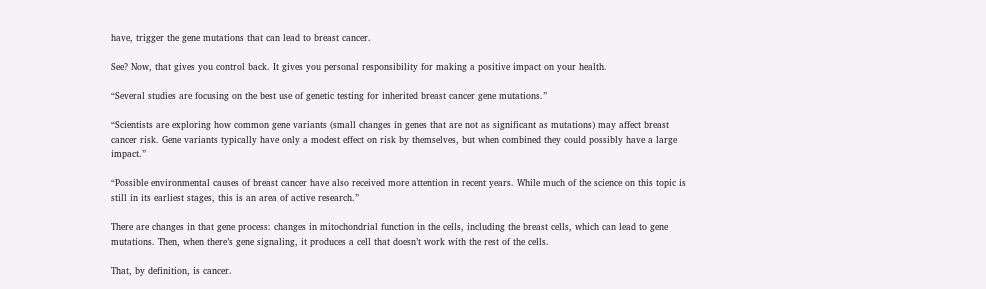have, trigger the gene mutations that can lead to breast cancer.

See? Now, that gives you control back. It gives you personal responsibility for making a positive impact on your health.

“Several studies are focusing on the best use of genetic testing for inherited breast cancer gene mutations.”

“Scientists are exploring how common gene variants (small changes in genes that are not as significant as mutations) may affect breast cancer risk. Gene variants typically have only a modest effect on risk by themselves, but when combined they could possibly have a large impact.”

“Possible environmental causes of breast cancer have also received more attention in recent years. While much of the science on this topic is still in its earliest stages, this is an area of active research.”

There are changes in that gene process: changes in mitochondrial function in the cells, including the breast cells, which can lead to gene mutations. Then, when there’s gene signaling, it produces a cell that doesn’t work with the rest of the cells.

That, by definition, is cancer.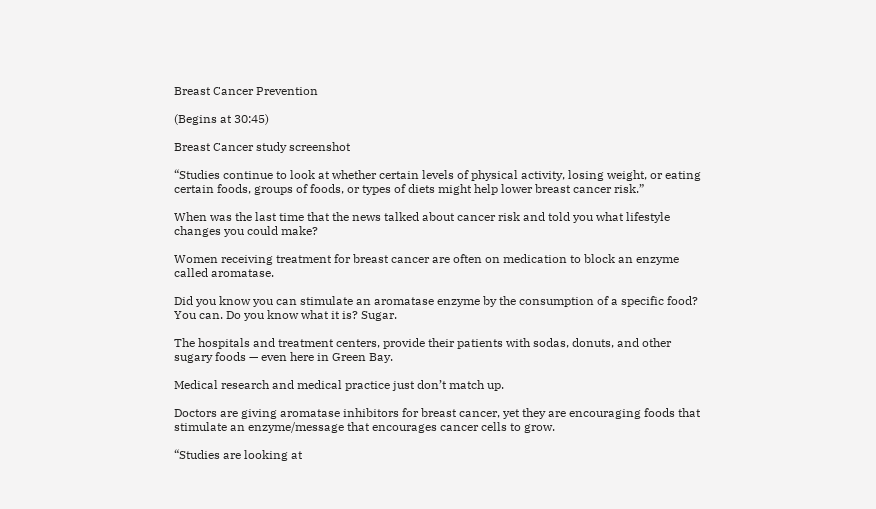Breast Cancer Prevention

(Begins at 30:45)

Breast Cancer study screenshot

“Studies continue to look at whether certain levels of physical activity, losing weight, or eating certain foods, groups of foods, or types of diets might help lower breast cancer risk.”

When was the last time that the news talked about cancer risk and told you what lifestyle changes you could make?

Women receiving treatment for breast cancer are often on medication to block an enzyme called aromatase.

Did you know you can stimulate an aromatase enzyme by the consumption of a specific food? You can. Do you know what it is? Sugar.

The hospitals and treatment centers, provide their patients with sodas, donuts, and other sugary foods — even here in Green Bay.

Medical research and medical practice just don’t match up.

Doctors are giving aromatase inhibitors for breast cancer, yet they are encouraging foods that stimulate an enzyme/message that encourages cancer cells to grow.

“Studies are looking at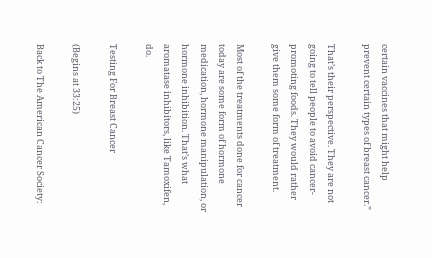certain vaccines that might help prevent certain types of breast cancer.”

That’s their perspective. They are not going to tell people to avoid cancer-promoting foods. They would rather give them some form of treatment.

Most of the treatments done for cancer today are some form of hormone medication, hormone manipulation, or hormone inhibition. That’s what aromatase inhibitors, like Tamoxifen, do.

Testing For Breast Cancer

(Begins at 33:25)

Back to The American Cancer Society: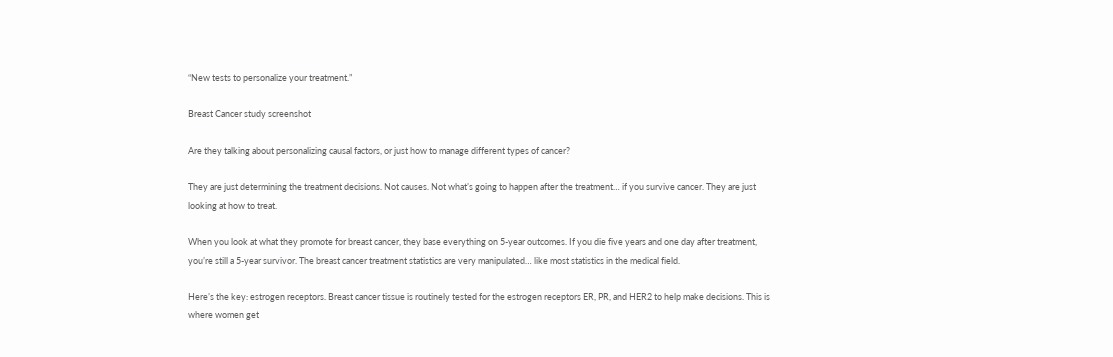“New tests to personalize your treatment.”

Breast Cancer study screenshot

Are they talking about personalizing causal factors, or just how to manage different types of cancer?

They are just determining the treatment decisions. Not causes. Not what’s going to happen after the treatment… if you survive cancer. They are just looking at how to treat.

When you look at what they promote for breast cancer, they base everything on 5-year outcomes. If you die five years and one day after treatment, you’re still a 5-year survivor. The breast cancer treatment statistics are very manipulated… like most statistics in the medical field.

Here’s the key: estrogen receptors. Breast cancer tissue is routinely tested for the estrogen receptors ER, PR, and HER2 to help make decisions. This is where women get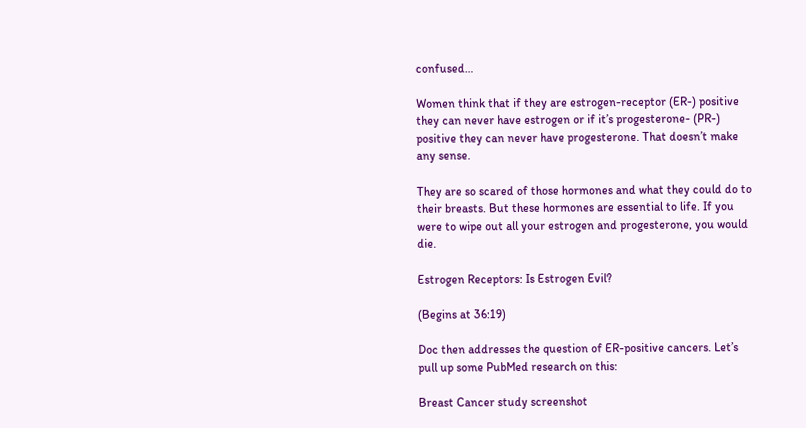confused…

Women think that if they are estrogen-receptor (ER-) positive they can never have estrogen or if it’s progesterone- (PR-) positive they can never have progesterone. That doesn’t make any sense.

They are so scared of those hormones and what they could do to their breasts. But these hormones are essential to life. If you were to wipe out all your estrogen and progesterone, you would die.

Estrogen Receptors: Is Estrogen Evil?

(Begins at 36:19)

Doc then addresses the question of ER-positive cancers. Let’s pull up some PubMed research on this:

Breast Cancer study screenshot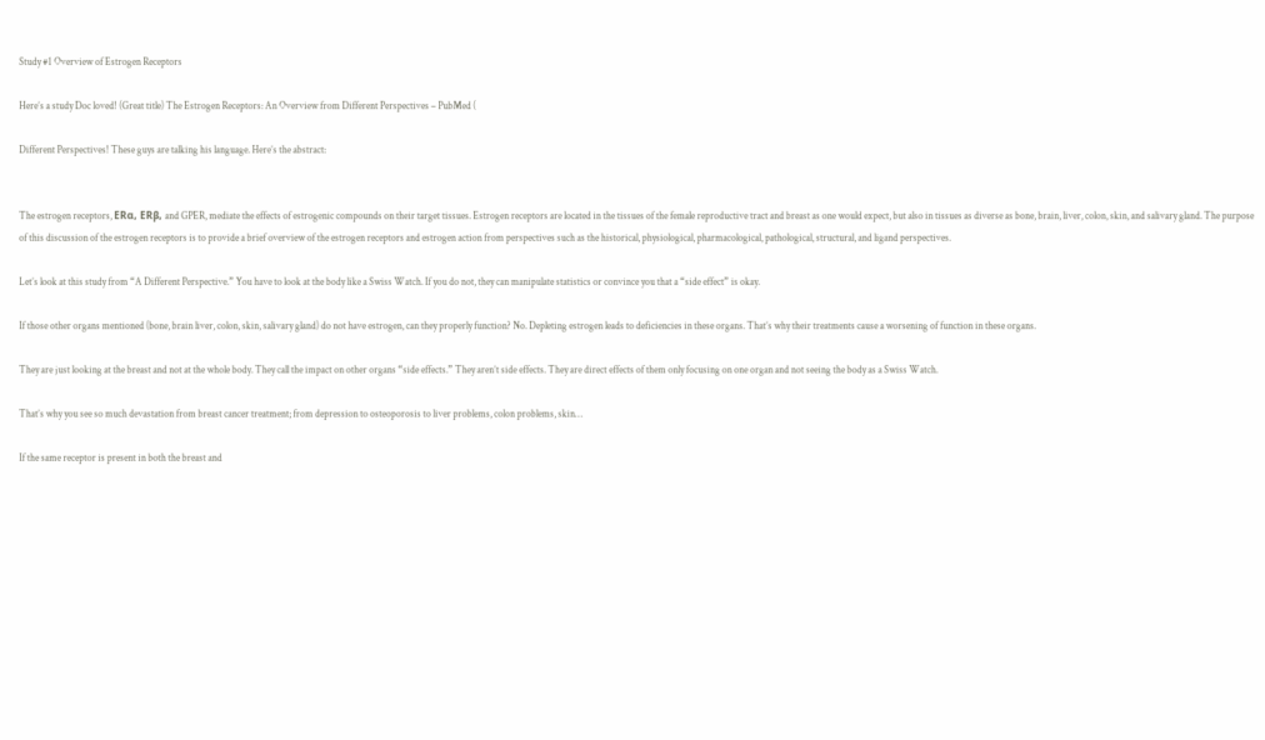Study #1 Overview of Estrogen Receptors

Here’s a study Doc loved! (Great title) The Estrogen Receptors: An Overview from Different Perspectives – PubMed (

Different Perspectives! These guys are talking his language. Here’s the abstract:


The estrogen receptors, ERα, ERβ, and GPER, mediate the effects of estrogenic compounds on their target tissues. Estrogen receptors are located in the tissues of the female reproductive tract and breast as one would expect, but also in tissues as diverse as bone, brain, liver, colon, skin, and salivary gland. The purpose of this discussion of the estrogen receptors is to provide a brief overview of the estrogen receptors and estrogen action from perspectives such as the historical, physiological, pharmacological, pathological, structural, and ligand perspectives.

Let’s look at this study from “A Different Perspective.” You have to look at the body like a Swiss Watch. If you do not, they can manipulate statistics or convince you that a “side effect” is okay.

If those other organs mentioned (bone, brain liver, colon, skin, salivary gland) do not have estrogen, can they properly function? No. Depleting estrogen leads to deficiencies in these organs. That’s why their treatments cause a worsening of function in these organs.

They are just looking at the breast and not at the whole body. They call the impact on other organs “side effects.” They aren’t side effects. They are direct effects of them only focusing on one organ and not seeing the body as a Swiss Watch.

That’s why you see so much devastation from breast cancer treatment; from depression to osteoporosis to liver problems, colon problems, skin…

If the same receptor is present in both the breast and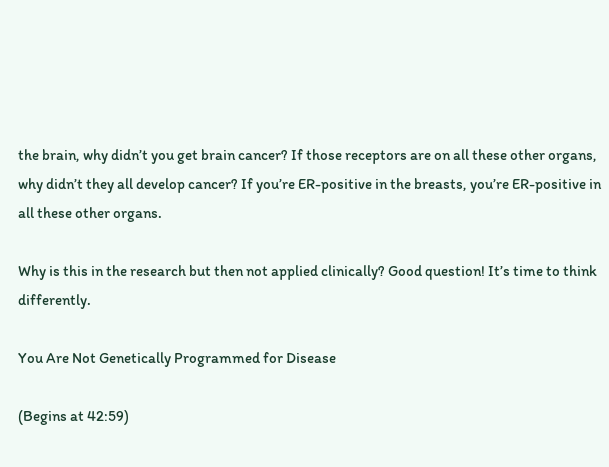the brain, why didn’t you get brain cancer? If those receptors are on all these other organs, why didn’t they all develop cancer? If you’re ER-positive in the breasts, you’re ER-positive in all these other organs.

Why is this in the research but then not applied clinically? Good question! It’s time to think differently.

You Are Not Genetically Programmed for Disease

(Begins at 42:59)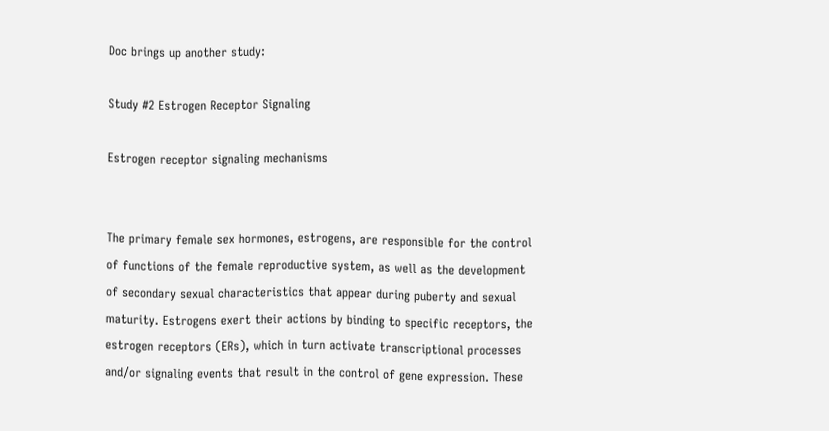Doc brings up another study:

Study #2 Estrogen Receptor Signaling

Estrogen receptor signaling mechanisms


The primary female sex hormones, estrogens, are responsible for the control of functions of the female reproductive system, as well as the development of secondary sexual characteristics that appear during puberty and sexual maturity. Estrogens exert their actions by binding to specific receptors, the estrogen receptors (ERs), which in turn activate transcriptional processes and/or signaling events that result in the control of gene expression. These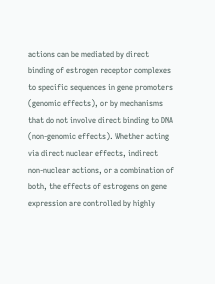actions can be mediated by direct binding of estrogen receptor complexes to specific sequences in gene promoters (genomic effects), or by mechanisms that do not involve direct binding to DNA (non-genomic effects). Whether acting via direct nuclear effects, indirect non-nuclear actions, or a combination of both, the effects of estrogens on gene expression are controlled by highly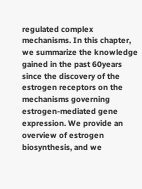regulated complex mechanisms. In this chapter, we summarize the knowledge gained in the past 60years since the discovery of the estrogen receptors on the mechanisms governing estrogen-mediated gene expression. We provide an overview of estrogen biosynthesis, and we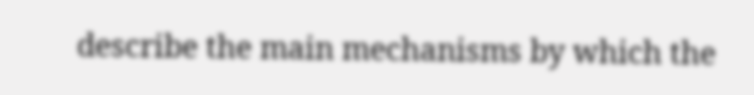describe the main mechanisms by which the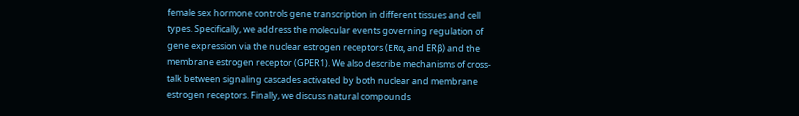female sex hormone controls gene transcription in different tissues and cell types. Specifically, we address the molecular events governing regulation of gene expression via the nuclear estrogen receptors (ERα, and ERβ) and the membrane estrogen receptor (GPER1). We also describe mechanisms of cross-talk between signaling cascades activated by both nuclear and membrane estrogen receptors. Finally, we discuss natural compounds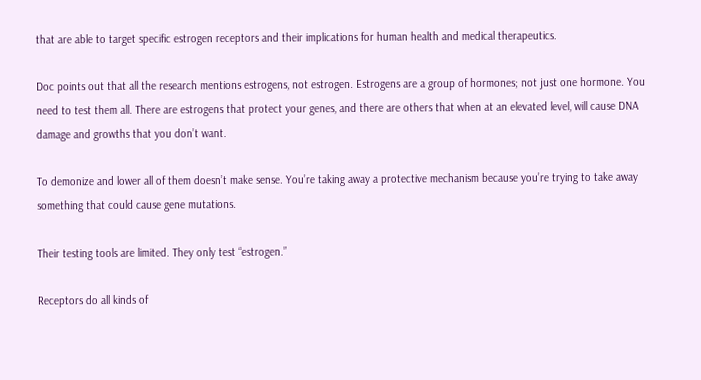that are able to target specific estrogen receptors and their implications for human health and medical therapeutics.

Doc points out that all the research mentions estrogens, not estrogen. Estrogens are a group of hormones; not just one hormone. You need to test them all. There are estrogens that protect your genes, and there are others that when at an elevated level, will cause DNA damage and growths that you don’t want.

To demonize and lower all of them doesn’t make sense. You’re taking away a protective mechanism because you’re trying to take away something that could cause gene mutations.

Their testing tools are limited. They only test “estrogen.”

Receptors do all kinds of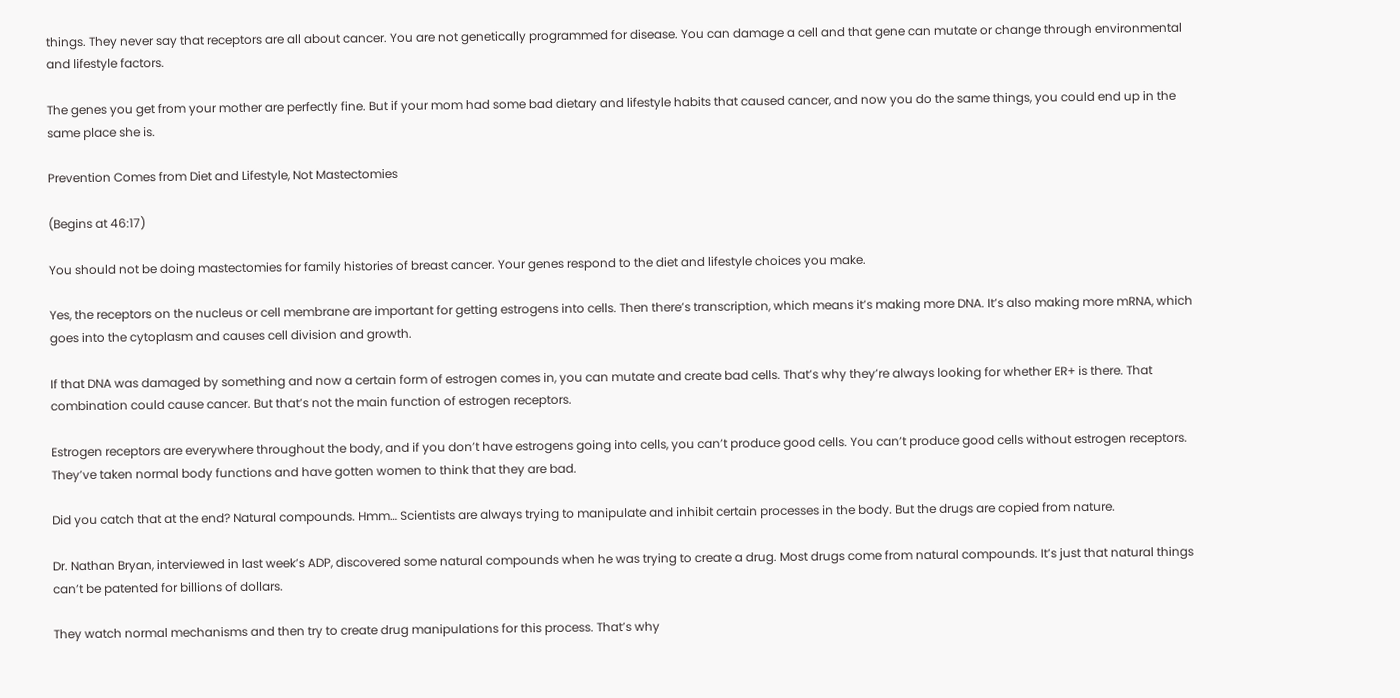things. They never say that receptors are all about cancer. You are not genetically programmed for disease. You can damage a cell and that gene can mutate or change through environmental and lifestyle factors.

The genes you get from your mother are perfectly fine. But if your mom had some bad dietary and lifestyle habits that caused cancer, and now you do the same things, you could end up in the same place she is.

Prevention Comes from Diet and Lifestyle, Not Mastectomies

(Begins at 46:17)

You should not be doing mastectomies for family histories of breast cancer. Your genes respond to the diet and lifestyle choices you make.

Yes, the receptors on the nucleus or cell membrane are important for getting estrogens into cells. Then there’s transcription, which means it’s making more DNA. It’s also making more mRNA, which goes into the cytoplasm and causes cell division and growth.

If that DNA was damaged by something and now a certain form of estrogen comes in, you can mutate and create bad cells. That’s why they’re always looking for whether ER+ is there. That combination could cause cancer. But that’s not the main function of estrogen receptors.

Estrogen receptors are everywhere throughout the body, and if you don’t have estrogens going into cells, you can’t produce good cells. You can’t produce good cells without estrogen receptors. They’ve taken normal body functions and have gotten women to think that they are bad.

Did you catch that at the end? Natural compounds. Hmm… Scientists are always trying to manipulate and inhibit certain processes in the body. But the drugs are copied from nature.

Dr. Nathan Bryan, interviewed in last week’s ADP, discovered some natural compounds when he was trying to create a drug. Most drugs come from natural compounds. It’s just that natural things can’t be patented for billions of dollars.

They watch normal mechanisms and then try to create drug manipulations for this process. That’s why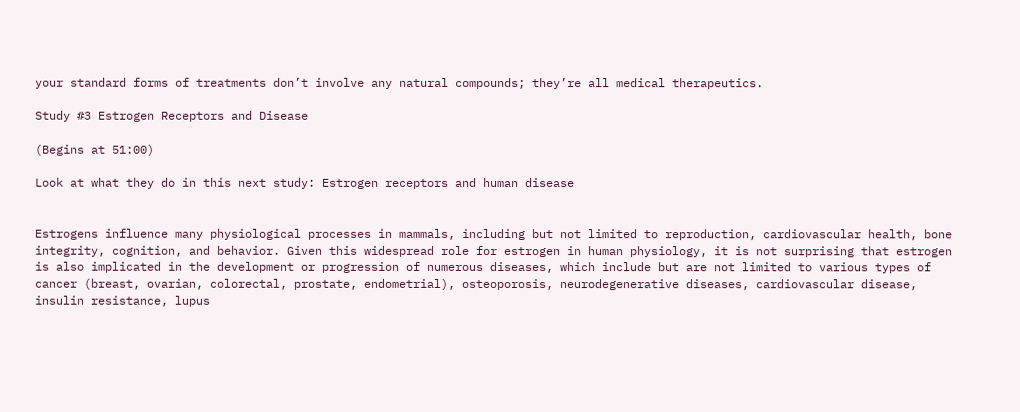your standard forms of treatments don’t involve any natural compounds; they’re all medical therapeutics.

Study #3 Estrogen Receptors and Disease

(Begins at 51:00)

Look at what they do in this next study: Estrogen receptors and human disease


Estrogens influence many physiological processes in mammals, including but not limited to reproduction, cardiovascular health, bone integrity, cognition, and behavior. Given this widespread role for estrogen in human physiology, it is not surprising that estrogen is also implicated in the development or progression of numerous diseases, which include but are not limited to various types of cancer (breast, ovarian, colorectal, prostate, endometrial), osteoporosis, neurodegenerative diseases, cardiovascular disease, insulin resistance, lupus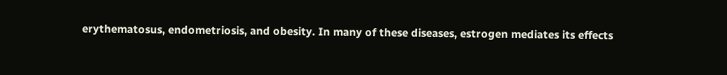erythematosus, endometriosis, and obesity. In many of these diseases, estrogen mediates its effects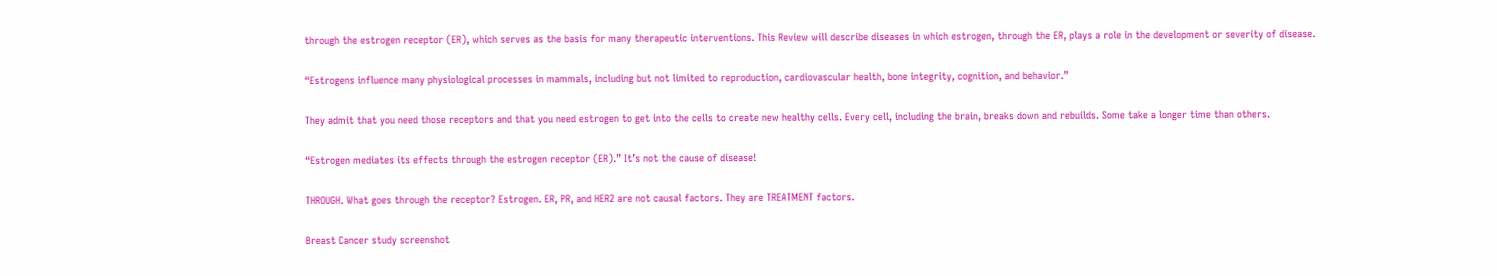through the estrogen receptor (ER), which serves as the basis for many therapeutic interventions. This Review will describe diseases in which estrogen, through the ER, plays a role in the development or severity of disease.

“Estrogens influence many physiological processes in mammals, including but not limited to reproduction, cardiovascular health, bone integrity, cognition, and behavior.”

They admit that you need those receptors and that you need estrogen to get into the cells to create new healthy cells. Every cell, including the brain, breaks down and rebuilds. Some take a longer time than others.

“Estrogen mediates its effects through the estrogen receptor (ER).” It’s not the cause of disease!

THROUGH. What goes through the receptor? Estrogen. ER, PR, and HER2 are not causal factors. They are TREATMENT factors.

Breast Cancer study screenshot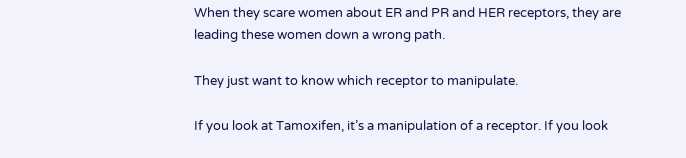When they scare women about ER and PR and HER receptors, they are leading these women down a wrong path.

They just want to know which receptor to manipulate.

If you look at Tamoxifen, it’s a manipulation of a receptor. If you look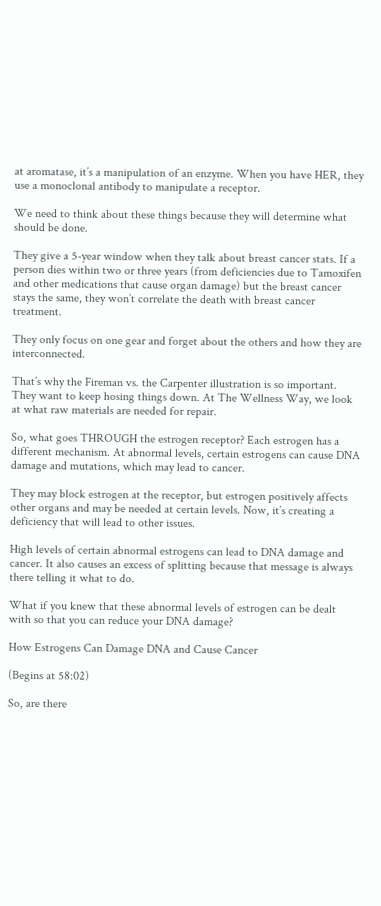at aromatase, it’s a manipulation of an enzyme. When you have HER, they use a monoclonal antibody to manipulate a receptor.

We need to think about these things because they will determine what should be done.

They give a 5-year window when they talk about breast cancer stats. If a person dies within two or three years (from deficiencies due to Tamoxifen and other medications that cause organ damage) but the breast cancer stays the same, they won’t correlate the death with breast cancer treatment.

They only focus on one gear and forget about the others and how they are interconnected.

That’s why the Fireman vs. the Carpenter illustration is so important. They want to keep hosing things down. At The Wellness Way, we look at what raw materials are needed for repair.

So, what goes THROUGH the estrogen receptor? Each estrogen has a different mechanism. At abnormal levels, certain estrogens can cause DNA damage and mutations, which may lead to cancer.

They may block estrogen at the receptor, but estrogen positively affects other organs and may be needed at certain levels. Now, it’s creating a deficiency that will lead to other issues.

High levels of certain abnormal estrogens can lead to DNA damage and cancer. It also causes an excess of splitting because that message is always there telling it what to do.

What if you knew that these abnormal levels of estrogen can be dealt with so that you can reduce your DNA damage?

How Estrogens Can Damage DNA and Cause Cancer

(Begins at 58:02)

So, are there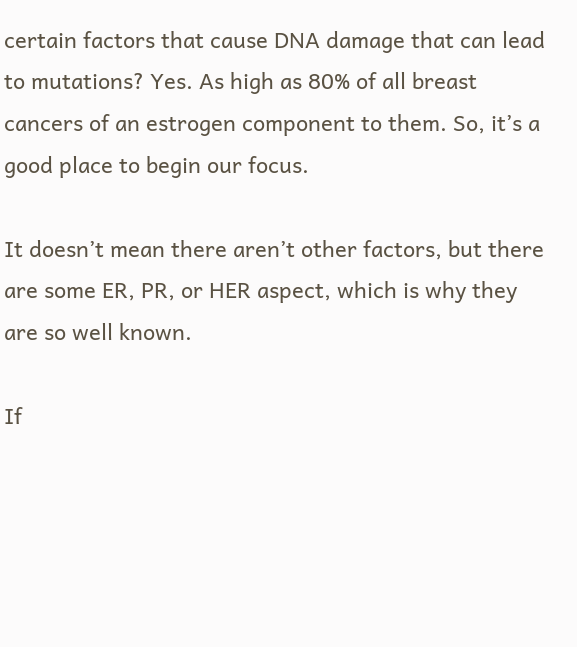certain factors that cause DNA damage that can lead to mutations? Yes. As high as 80% of all breast cancers of an estrogen component to them. So, it’s a good place to begin our focus.

It doesn’t mean there aren’t other factors, but there are some ER, PR, or HER aspect, which is why they are so well known.

If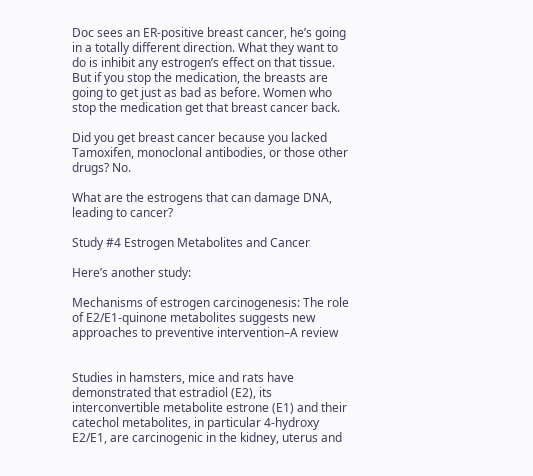Doc sees an ER-positive breast cancer, he’s going in a totally different direction. What they want to do is inhibit any estrogen’s effect on that tissue. But if you stop the medication, the breasts are going to get just as bad as before. Women who stop the medication get that breast cancer back.

Did you get breast cancer because you lacked Tamoxifen, monoclonal antibodies, or those other drugs? No.

What are the estrogens that can damage DNA, leading to cancer?

Study #4 Estrogen Metabolites and Cancer

Here’s another study:

Mechanisms of estrogen carcinogenesis: The role of E2/E1-quinone metabolites suggests new approaches to preventive intervention–A review


Studies in hamsters, mice and rats have demonstrated that estradiol (E2), its interconvertible metabolite estrone (E1) and their catechol metabolites, in particular 4-hydroxy E2/E1, are carcinogenic in the kidney, uterus and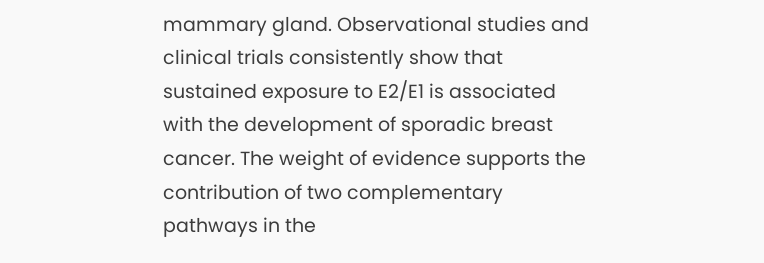mammary gland. Observational studies and clinical trials consistently show that sustained exposure to E2/E1 is associated with the development of sporadic breast cancer. The weight of evidence supports the contribution of two complementary pathways in the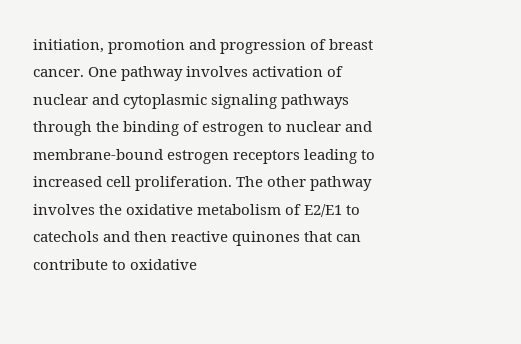initiation, promotion and progression of breast cancer. One pathway involves activation of nuclear and cytoplasmic signaling pathways through the binding of estrogen to nuclear and membrane-bound estrogen receptors leading to increased cell proliferation. The other pathway involves the oxidative metabolism of E2/E1 to catechols and then reactive quinones that can contribute to oxidative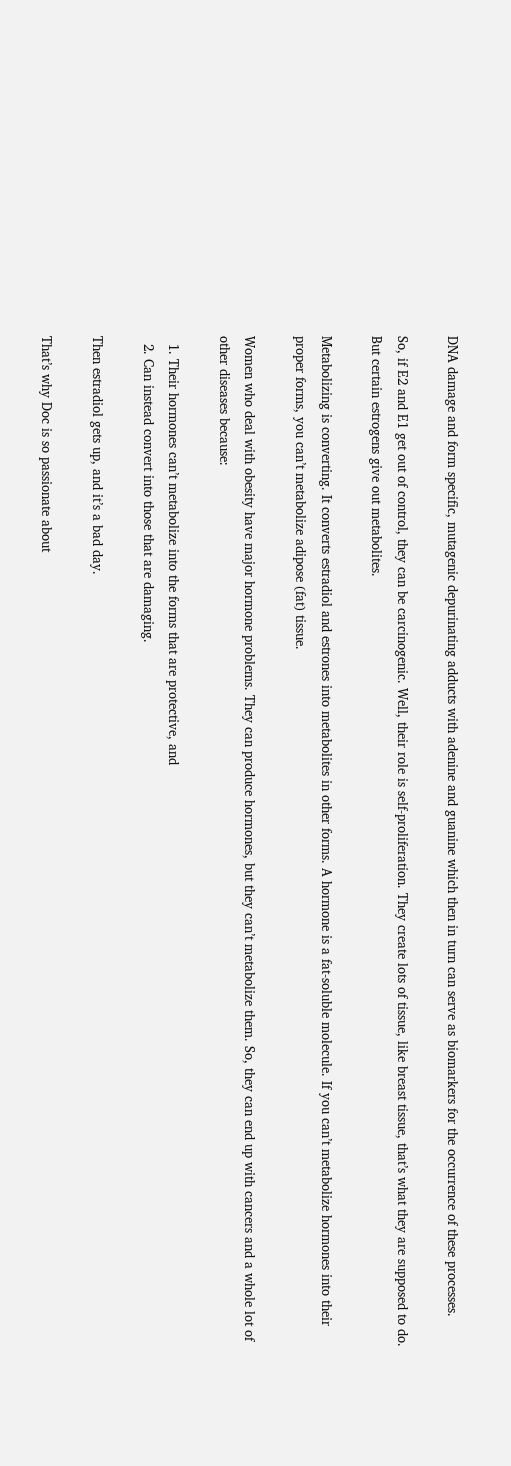DNA damage and form specific, mutagenic depurinating adducts with adenine and guanine which then in turn can serve as biomarkers for the occurrence of these processes.

So, if E2 and E1 get out of control, they can be carcinogenic. Well, their role is self-proliferation. They create lots of tissue, like breast tissue, that’s what they are supposed to do. But certain estrogens give out metabolites.

Metabolizing is converting. It converts estradiol and estrones into metabolites in other forms. A hormone is a fat-soluble molecule. If you can’t metabolize hormones into their proper forms, you can’t metabolize adipose (fat) tissue.

Women who deal with obesity have major hormone problems. They can produce hormones, but they can’t metabolize them. So, they can end up with cancers and a whole lot of other diseases because:

  1. Their hormones can’t metabolize into the forms that are protective, and
  2. Can instead convert into those that are damaging.

Then estradiol gets up, and it’s a bad day.

That’s why Doc is so passionate about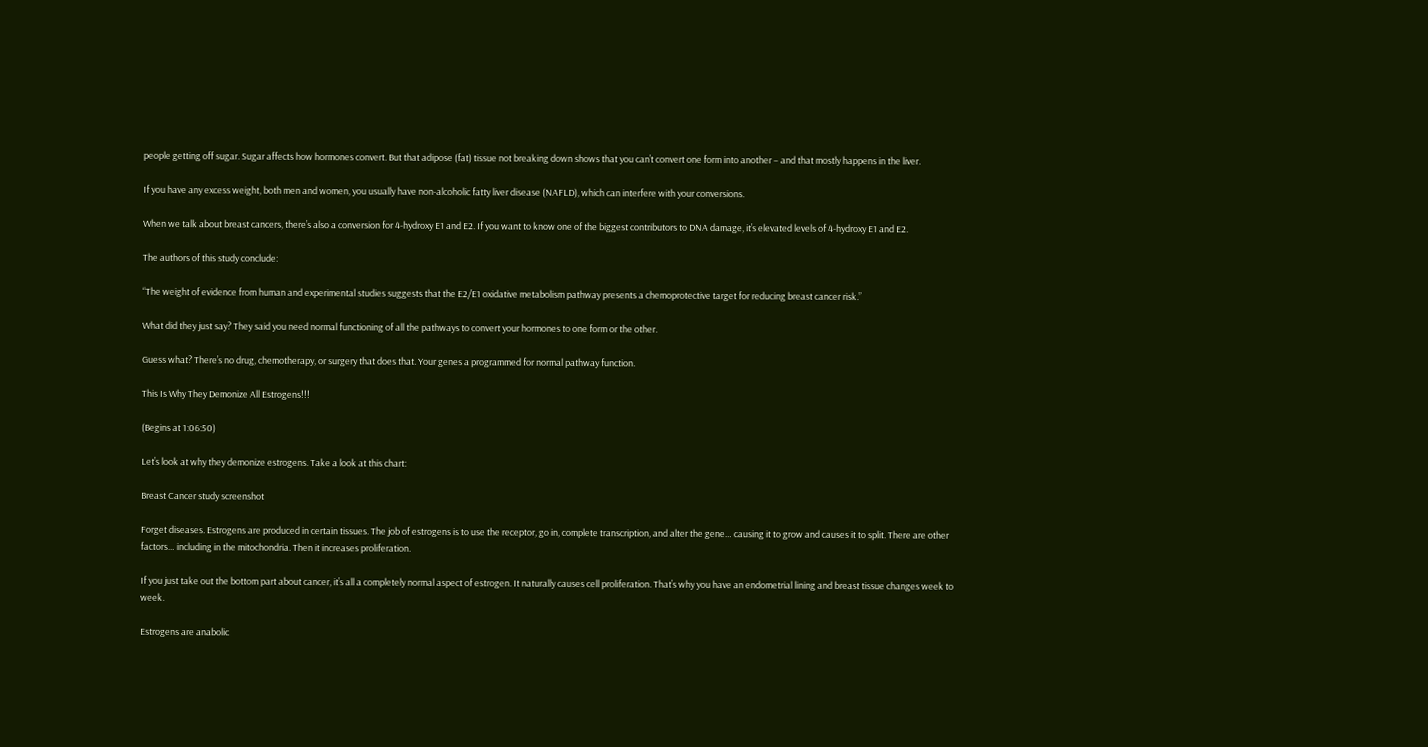people getting off sugar. Sugar affects how hormones convert. But that adipose (fat) tissue not breaking down shows that you can’t convert one form into another – and that mostly happens in the liver.

If you have any excess weight, both men and women, you usually have non-alcoholic fatty liver disease (NAFLD), which can interfere with your conversions.

When we talk about breast cancers, there’s also a conversion for 4-hydroxy E1 and E2. If you want to know one of the biggest contributors to DNA damage, it’s elevated levels of 4-hydroxy E1 and E2.

The authors of this study conclude:

“The weight of evidence from human and experimental studies suggests that the E2/E1 oxidative metabolism pathway presents a chemoprotective target for reducing breast cancer risk.”

What did they just say? They said you need normal functioning of all the pathways to convert your hormones to one form or the other.

Guess what? There’s no drug, chemotherapy, or surgery that does that. Your genes a programmed for normal pathway function.

This Is Why They Demonize All Estrogens!!!

(Begins at 1:06:50)

Let’s look at why they demonize estrogens. Take a look at this chart:

Breast Cancer study screenshot

Forget diseases. Estrogens are produced in certain tissues. The job of estrogens is to use the receptor, go in, complete transcription, and alter the gene… causing it to grow and causes it to split. There are other factors… including in the mitochondria. Then it increases proliferation.

If you just take out the bottom part about cancer, it’s all a completely normal aspect of estrogen. It naturally causes cell proliferation. That’s why you have an endometrial lining and breast tissue changes week to week.

Estrogens are anabolic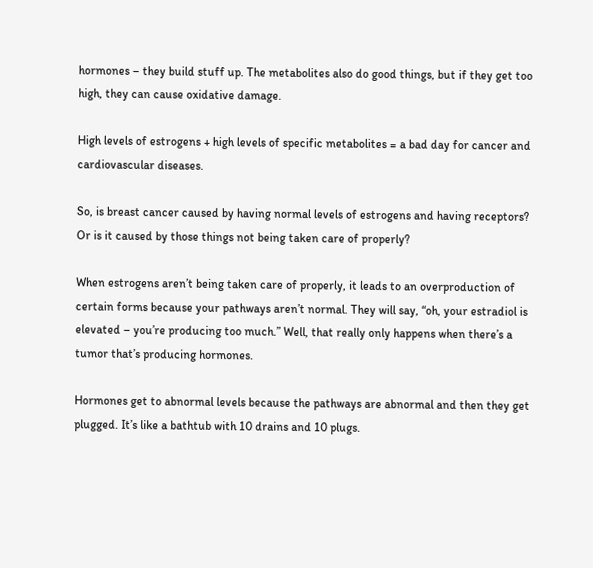hormones – they build stuff up. The metabolites also do good things, but if they get too high, they can cause oxidative damage.

High levels of estrogens + high levels of specific metabolites = a bad day for cancer and cardiovascular diseases.

So, is breast cancer caused by having normal levels of estrogens and having receptors? Or is it caused by those things not being taken care of properly?

When estrogens aren’t being taken care of properly, it leads to an overproduction of certain forms because your pathways aren’t normal. They will say, “oh, your estradiol is elevated – you’re producing too much.” Well, that really only happens when there’s a tumor that’s producing hormones.

Hormones get to abnormal levels because the pathways are abnormal and then they get plugged. It’s like a bathtub with 10 drains and 10 plugs.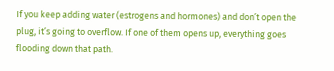If you keep adding water (estrogens and hormones) and don’t open the plug, it’s going to overflow. If one of them opens up, everything goes flooding down that path.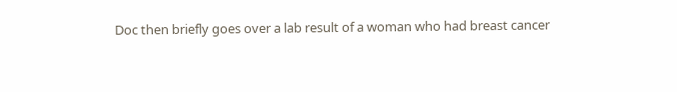Doc then briefly goes over a lab result of a woman who had breast cancer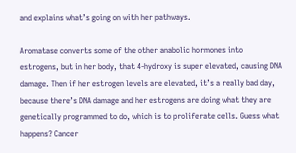and explains what’s going on with her pathways.

Aromatase converts some of the other anabolic hormones into estrogens, but in her body, that 4-hydroxy is super elevated, causing DNA damage. Then if her estrogen levels are elevated, it’s a really bad day, because there’s DNA damage and her estrogens are doing what they are genetically programmed to do, which is to proliferate cells. Guess what happens? Cancer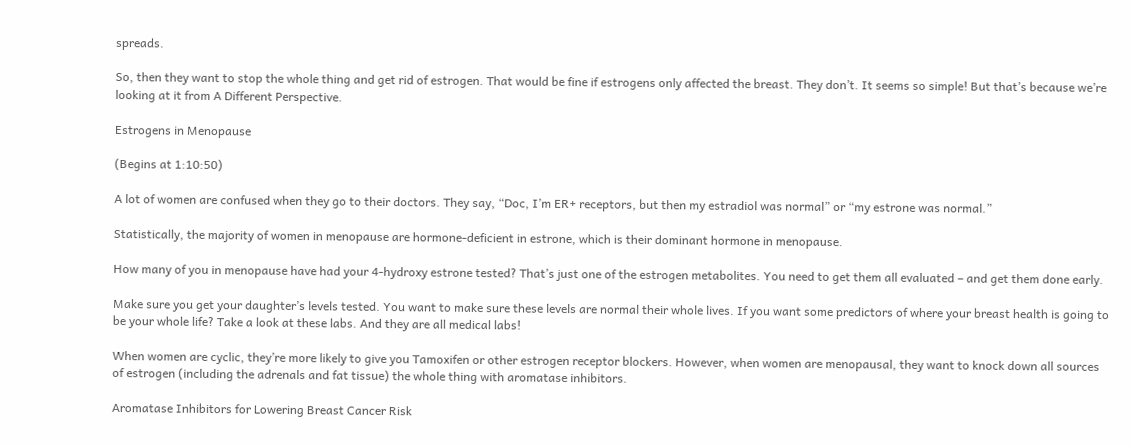spreads.

So, then they want to stop the whole thing and get rid of estrogen. That would be fine if estrogens only affected the breast. They don’t. It seems so simple! But that’s because we’re looking at it from A Different Perspective.

Estrogens in Menopause

(Begins at 1:10:50)

A lot of women are confused when they go to their doctors. They say, “Doc, I’m ER+ receptors, but then my estradiol was normal” or “my estrone was normal.”

Statistically, the majority of women in menopause are hormone-deficient in estrone, which is their dominant hormone in menopause.

How many of you in menopause have had your 4-hydroxy estrone tested? That’s just one of the estrogen metabolites. You need to get them all evaluated – and get them done early.

Make sure you get your daughter’s levels tested. You want to make sure these levels are normal their whole lives. If you want some predictors of where your breast health is going to be your whole life? Take a look at these labs. And they are all medical labs!

When women are cyclic, they’re more likely to give you Tamoxifen or other estrogen receptor blockers. However, when women are menopausal, they want to knock down all sources of estrogen (including the adrenals and fat tissue) the whole thing with aromatase inhibitors.

Aromatase Inhibitors for Lowering Breast Cancer Risk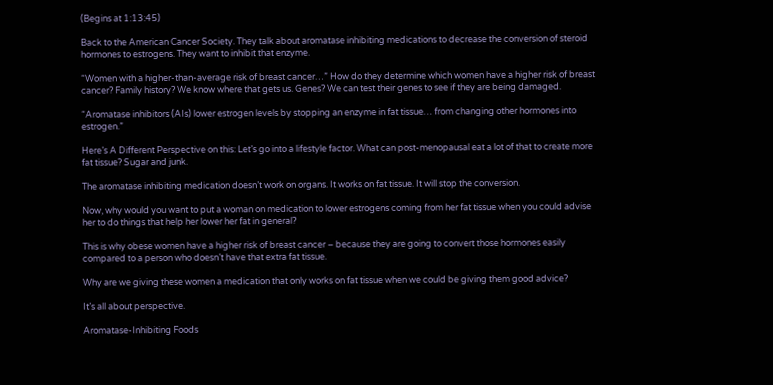(Begins at 1:13:45)

Back to the American Cancer Society. They talk about aromatase inhibiting medications to decrease the conversion of steroid hormones to estrogens. They want to inhibit that enzyme.

“Women with a higher-than-average risk of breast cancer…” How do they determine which women have a higher risk of breast cancer? Family history? We know where that gets us. Genes? We can test their genes to see if they are being damaged.

“Aromatase inhibitors (AIs) lower estrogen levels by stopping an enzyme in fat tissue… from changing other hormones into estrogen.”

Here’s A Different Perspective on this: Let’s go into a lifestyle factor. What can post-menopausal eat a lot of that to create more fat tissue? Sugar and junk.

The aromatase inhibiting medication doesn’t work on organs. It works on fat tissue. It will stop the conversion.

Now, why would you want to put a woman on medication to lower estrogens coming from her fat tissue when you could advise her to do things that help her lower her fat in general?

This is why obese women have a higher risk of breast cancer – because they are going to convert those hormones easily compared to a person who doesn’t have that extra fat tissue.

Why are we giving these women a medication that only works on fat tissue when we could be giving them good advice?

It’s all about perspective.

Aromatase-Inhibiting Foods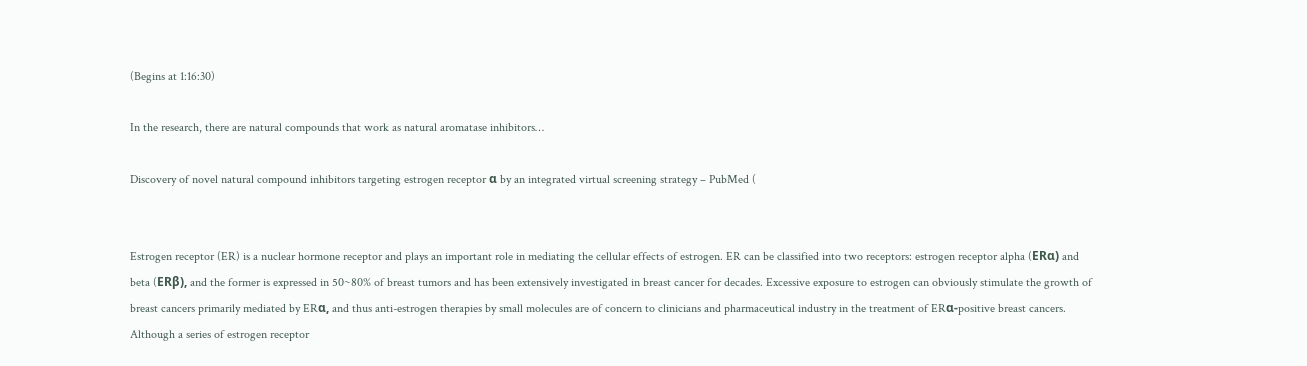(Begins at 1:16:30)

In the research, there are natural compounds that work as natural aromatase inhibitors…

Discovery of novel natural compound inhibitors targeting estrogen receptor α by an integrated virtual screening strategy – PubMed (


Estrogen receptor (ER) is a nuclear hormone receptor and plays an important role in mediating the cellular effects of estrogen. ER can be classified into two receptors: estrogen receptor alpha (ERα) and beta (ERβ), and the former is expressed in 50~80% of breast tumors and has been extensively investigated in breast cancer for decades. Excessive exposure to estrogen can obviously stimulate the growth of breast cancers primarily mediated by ERα, and thus anti-estrogen therapies by small molecules are of concern to clinicians and pharmaceutical industry in the treatment of ERα-positive breast cancers. Although a series of estrogen receptor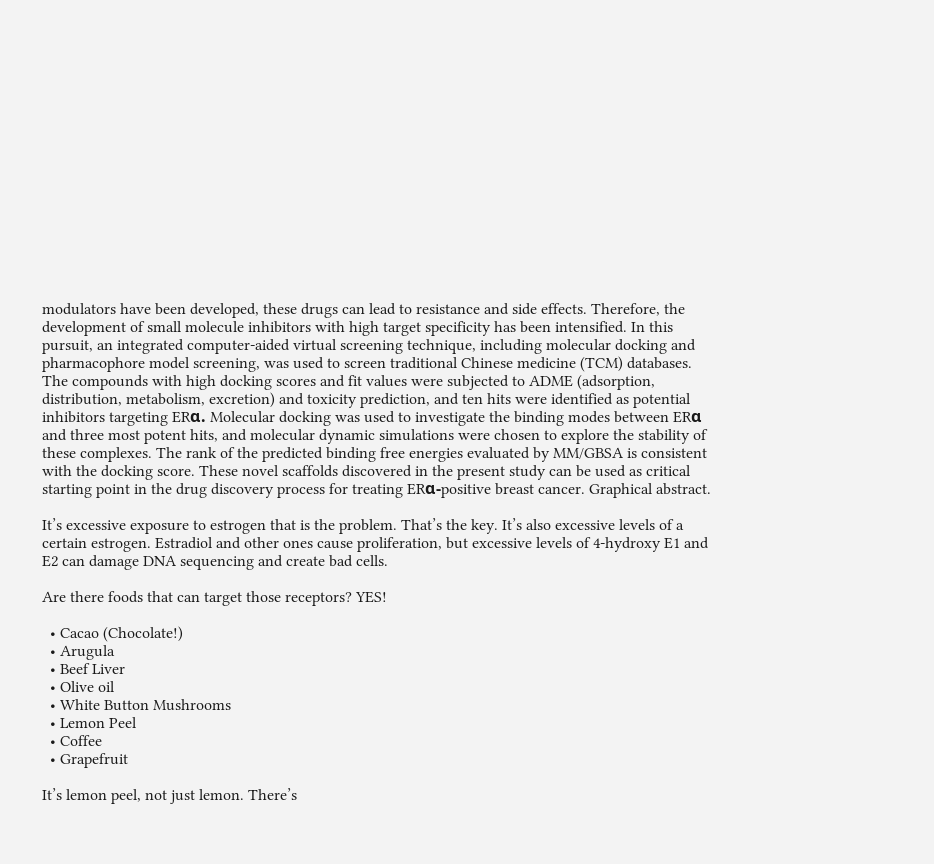modulators have been developed, these drugs can lead to resistance and side effects. Therefore, the development of small molecule inhibitors with high target specificity has been intensified. In this pursuit, an integrated computer-aided virtual screening technique, including molecular docking and pharmacophore model screening, was used to screen traditional Chinese medicine (TCM) databases. The compounds with high docking scores and fit values were subjected to ADME (adsorption, distribution, metabolism, excretion) and toxicity prediction, and ten hits were identified as potential inhibitors targeting ERα. Molecular docking was used to investigate the binding modes between ERα and three most potent hits, and molecular dynamic simulations were chosen to explore the stability of these complexes. The rank of the predicted binding free energies evaluated by MM/GBSA is consistent with the docking score. These novel scaffolds discovered in the present study can be used as critical starting point in the drug discovery process for treating ERα-positive breast cancer. Graphical abstract.

It’s excessive exposure to estrogen that is the problem. That’s the key. It’s also excessive levels of a certain estrogen. Estradiol and other ones cause proliferation, but excessive levels of 4-hydroxy E1 and E2 can damage DNA sequencing and create bad cells.

Are there foods that can target those receptors? YES!

  • Cacao (Chocolate!)
  • Arugula
  • Beef Liver
  • Olive oil
  • White Button Mushrooms
  • Lemon Peel
  • Coffee
  • Grapefruit

It’s lemon peel, not just lemon. There’s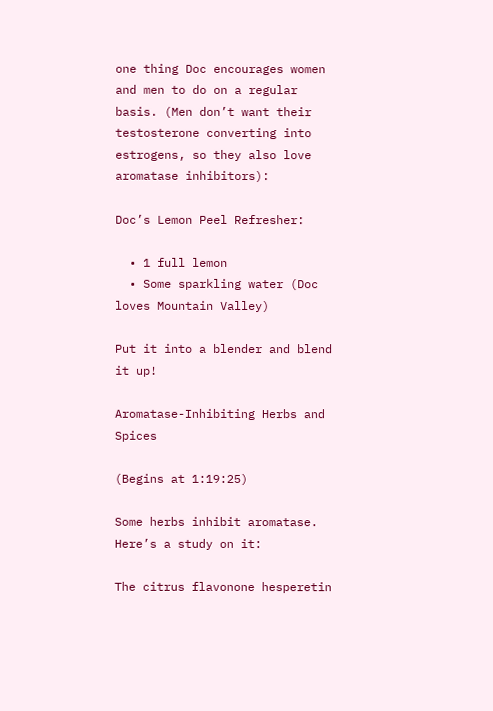one thing Doc encourages women and men to do on a regular basis. (Men don’t want their testosterone converting into estrogens, so they also love aromatase inhibitors):

Doc’s Lemon Peel Refresher:

  • 1 full lemon
  • Some sparkling water (Doc loves Mountain Valley)

Put it into a blender and blend it up!

Aromatase-Inhibiting Herbs and Spices

(Begins at 1:19:25)

Some herbs inhibit aromatase. Here’s a study on it:

The citrus flavonone hesperetin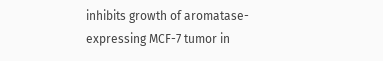inhibits growth of aromatase-expressing MCF-7 tumor in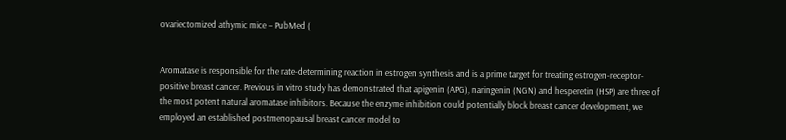ovariectomized athymic mice – PubMed (


Aromatase is responsible for the rate-determining reaction in estrogen synthesis and is a prime target for treating estrogen-receptor-positive breast cancer. Previous in vitro study has demonstrated that apigenin (APG), naringenin (NGN) and hesperetin (HSP) are three of the most potent natural aromatase inhibitors. Because the enzyme inhibition could potentially block breast cancer development, we employed an established postmenopausal breast cancer model to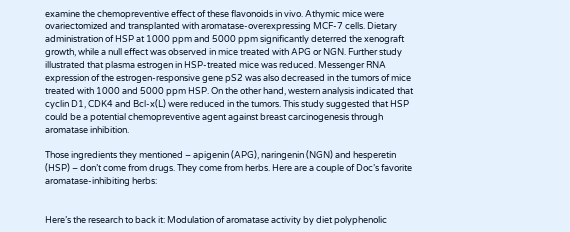examine the chemopreventive effect of these flavonoids in vivo. Athymic mice were ovariectomized and transplanted with aromatase-overexpressing MCF-7 cells. Dietary administration of HSP at 1000 ppm and 5000 ppm significantly deterred the xenograft growth, while a null effect was observed in mice treated with APG or NGN. Further study illustrated that plasma estrogen in HSP-treated mice was reduced. Messenger RNA expression of the estrogen-responsive gene pS2 was also decreased in the tumors of mice treated with 1000 and 5000 ppm HSP. On the other hand, western analysis indicated that cyclin D1, CDK4 and Bcl-x(L) were reduced in the tumors. This study suggested that HSP could be a potential chemopreventive agent against breast carcinogenesis through aromatase inhibition.

Those ingredients they mentioned – apigenin (APG), naringenin (NGN) and hesperetin (HSP) – don’t come from drugs. They come from herbs. Here are a couple of Doc’s favorite aromatase-inhibiting herbs:


Here’s the research to back it: Modulation of aromatase activity by diet polyphenolic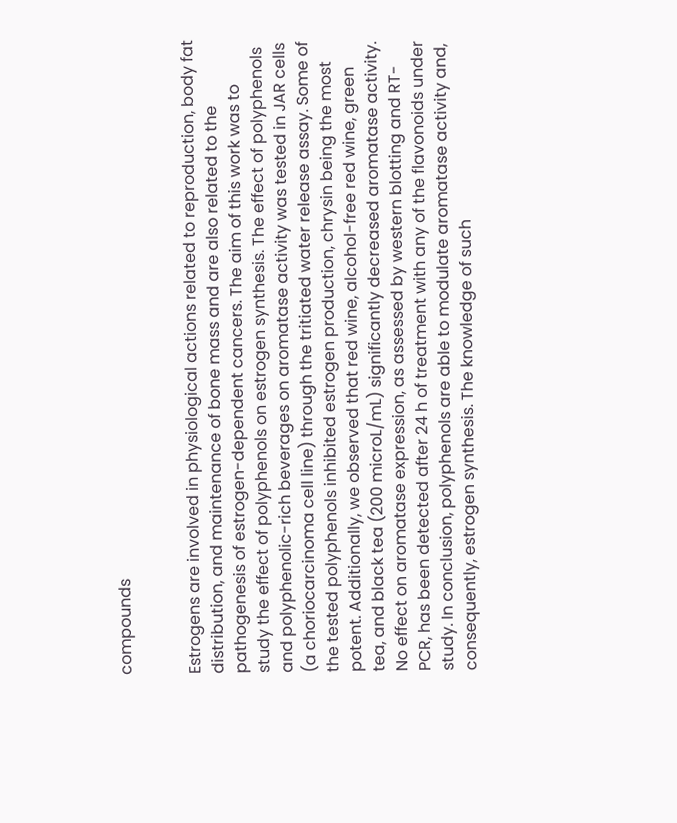compounds


Estrogens are involved in physiological actions related to reproduction, body fat distribution, and maintenance of bone mass and are also related to the pathogenesis of estrogen-dependent cancers. The aim of this work was to study the effect of polyphenols on estrogen synthesis. The effect of polyphenols and polyphenolic-rich beverages on aromatase activity was tested in JAR cells (a choriocarcinoma cell line) through the tritiated water release assay. Some of the tested polyphenols inhibited estrogen production, chrysin being the most potent. Additionally, we observed that red wine, alcohol-free red wine, green tea, and black tea (200 microL/mL) significantly decreased aromatase activity. No effect on aromatase expression, as assessed by western blotting and RT-PCR, has been detected after 24 h of treatment with any of the flavonoids under study. In conclusion, polyphenols are able to modulate aromatase activity and, consequently, estrogen synthesis. The knowledge of such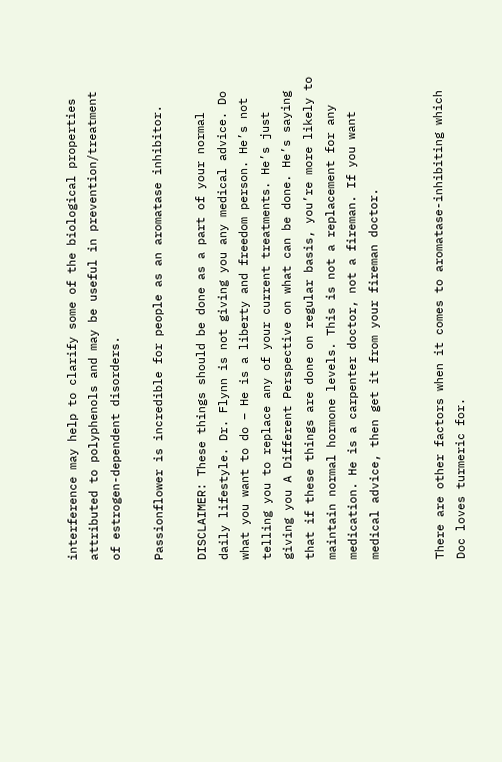interference may help to clarify some of the biological properties attributed to polyphenols and may be useful in prevention/treatment of estrogen-dependent disorders.

Passionflower is incredible for people as an aromatase inhibitor.

DISCLAIMER: These things should be done as a part of your normal daily lifestyle. Dr. Flynn is not giving you any medical advice. Do what you want to do – He is a liberty and freedom person. He’s not telling you to replace any of your current treatments. He’s just giving you A Different Perspective on what can be done. He’s saying that if these things are done on regular basis, you’re more likely to maintain normal hormone levels. This is not a replacement for any medication. He is a carpenter doctor, not a fireman. If you want medical advice, then get it from your fireman doctor.


There are other factors when it comes to aromatase-inhibiting which Doc loves turmeric for.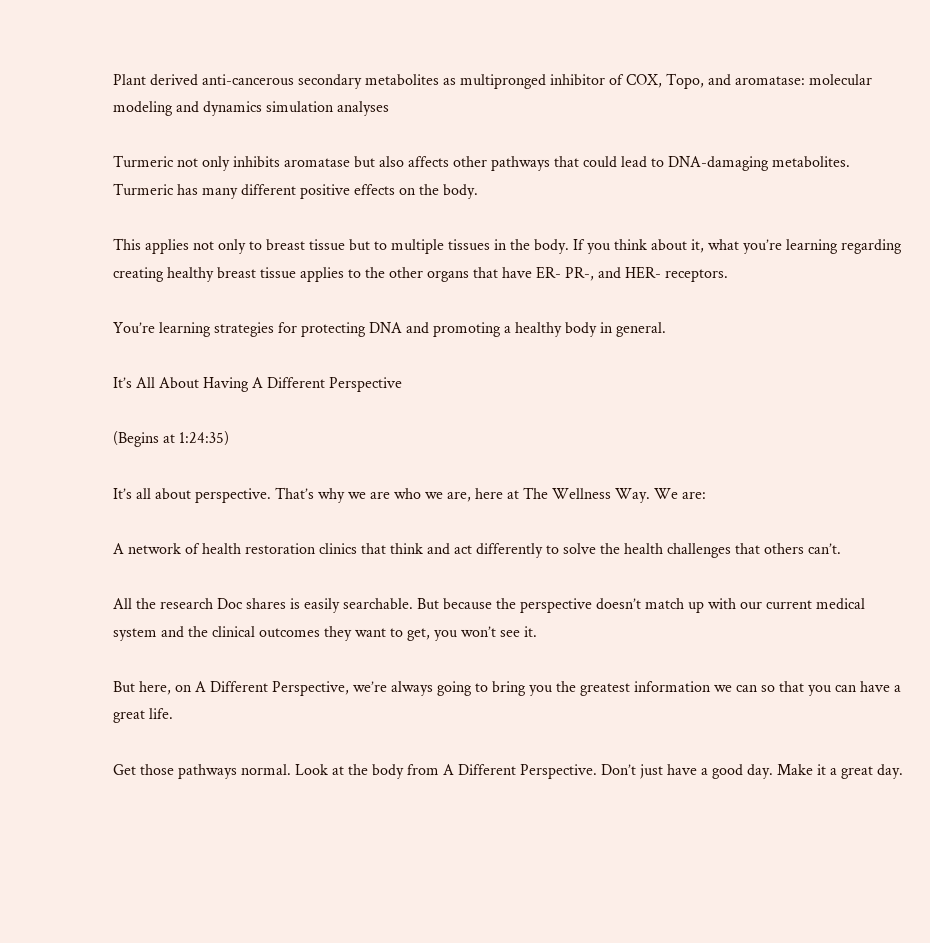Plant derived anti-cancerous secondary metabolites as multipronged inhibitor of COX, Topo, and aromatase: molecular modeling and dynamics simulation analyses

Turmeric not only inhibits aromatase but also affects other pathways that could lead to DNA-damaging metabolites. Turmeric has many different positive effects on the body.

This applies not only to breast tissue but to multiple tissues in the body. If you think about it, what you’re learning regarding creating healthy breast tissue applies to the other organs that have ER- PR-, and HER- receptors.

You’re learning strategies for protecting DNA and promoting a healthy body in general.

It’s All About Having A Different Perspective

(Begins at 1:24:35)

It’s all about perspective. That’s why we are who we are, here at The Wellness Way. We are:

A network of health restoration clinics that think and act differently to solve the health challenges that others can’t.

All the research Doc shares is easily searchable. But because the perspective doesn’t match up with our current medical system and the clinical outcomes they want to get, you won’t see it.

But here, on A Different Perspective, we’re always going to bring you the greatest information we can so that you can have a great life.

Get those pathways normal. Look at the body from A Different Perspective. Don’t just have a good day. Make it a great day.